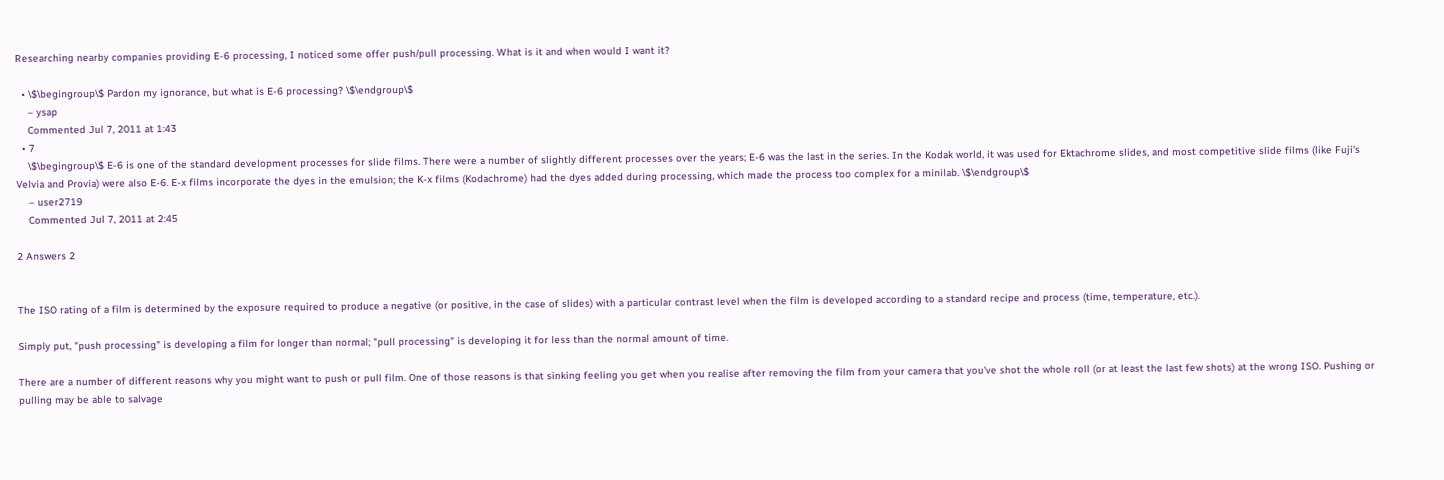Researching nearby companies providing E-6 processing, I noticed some offer push/pull processing. What is it and when would I want it?

  • \$\begingroup\$ Pardon my ignorance, but what is E-6 processing? \$\endgroup\$
    – ysap
    Commented Jul 7, 2011 at 1:43
  • 7
    \$\begingroup\$ E-6 is one of the standard development processes for slide films. There were a number of slightly different processes over the years; E-6 was the last in the series. In the Kodak world, it was used for Ektachrome slides, and most competitive slide films (like Fuji's Velvia and Provia) were also E-6. E-x films incorporate the dyes in the emulsion; the K-x films (Kodachrome) had the dyes added during processing, which made the process too complex for a minilab. \$\endgroup\$
    – user2719
    Commented Jul 7, 2011 at 2:45

2 Answers 2


The ISO rating of a film is determined by the exposure required to produce a negative (or positive, in the case of slides) with a particular contrast level when the film is developed according to a standard recipe and process (time, temperature, etc.).

Simply put, "push processing" is developing a film for longer than normal; "pull processing" is developing it for less than the normal amount of time.

There are a number of different reasons why you might want to push or pull film. One of those reasons is that sinking feeling you get when you realise after removing the film from your camera that you've shot the whole roll (or at least the last few shots) at the wrong ISO. Pushing or pulling may be able to salvage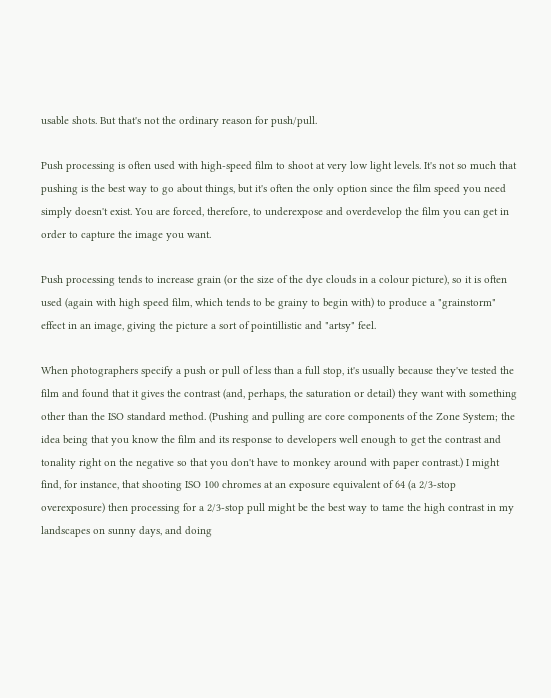usable shots. But that's not the ordinary reason for push/pull.

Push processing is often used with high-speed film to shoot at very low light levels. It's not so much that pushing is the best way to go about things, but it's often the only option since the film speed you need simply doesn't exist. You are forced, therefore, to underexpose and overdevelop the film you can get in order to capture the image you want.

Push processing tends to increase grain (or the size of the dye clouds in a colour picture), so it is often used (again with high speed film, which tends to be grainy to begin with) to produce a "grainstorm" effect in an image, giving the picture a sort of pointillistic and "artsy" feel.

When photographers specify a push or pull of less than a full stop, it's usually because they've tested the film and found that it gives the contrast (and, perhaps, the saturation or detail) they want with something other than the ISO standard method. (Pushing and pulling are core components of the Zone System; the idea being that you know the film and its response to developers well enough to get the contrast and tonality right on the negative so that you don't have to monkey around with paper contrast.) I might find, for instance, that shooting ISO 100 chromes at an exposure equivalent of 64 (a 2/3-stop overexposure) then processing for a 2/3-stop pull might be the best way to tame the high contrast in my landscapes on sunny days, and doing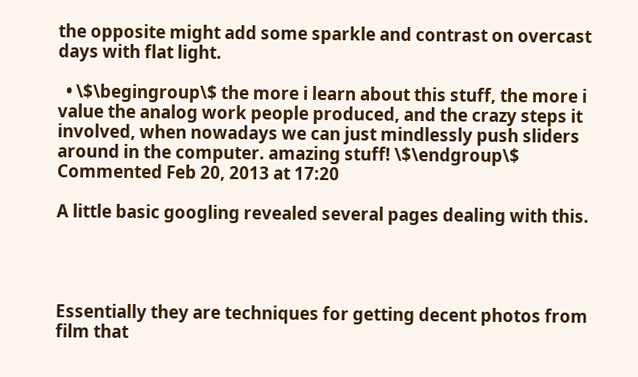the opposite might add some sparkle and contrast on overcast days with flat light.

  • \$\begingroup\$ the more i learn about this stuff, the more i value the analog work people produced, and the crazy steps it involved, when nowadays we can just mindlessly push sliders around in the computer. amazing stuff! \$\endgroup\$ Commented Feb 20, 2013 at 17:20

A little basic googling revealed several pages dealing with this.




Essentially they are techniques for getting decent photos from film that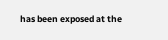has been exposed at the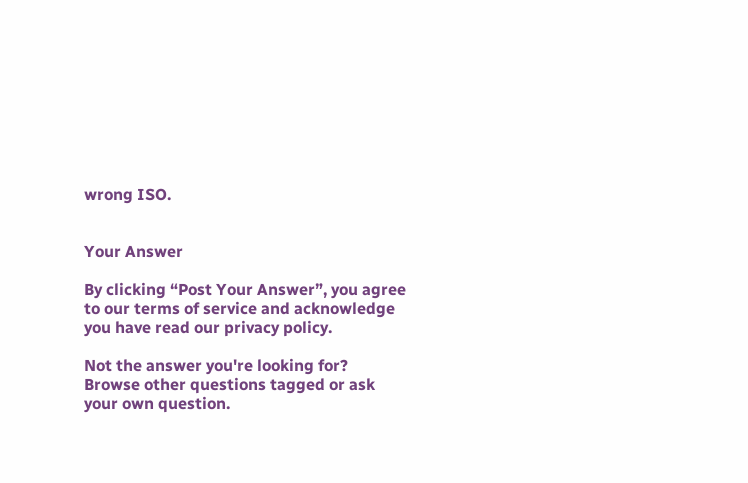wrong ISO.


Your Answer

By clicking “Post Your Answer”, you agree to our terms of service and acknowledge you have read our privacy policy.

Not the answer you're looking for? Browse other questions tagged or ask your own question.